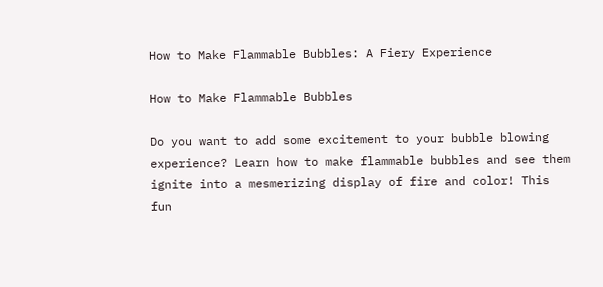How to Make Flammable Bubbles: A Fiery Experience

How to Make Flammable Bubbles

Do you want to add some excitement to your bubble blowing experience? Learn how to make flammable bubbles and see them ignite into a mesmerizing display of fire and color! This fun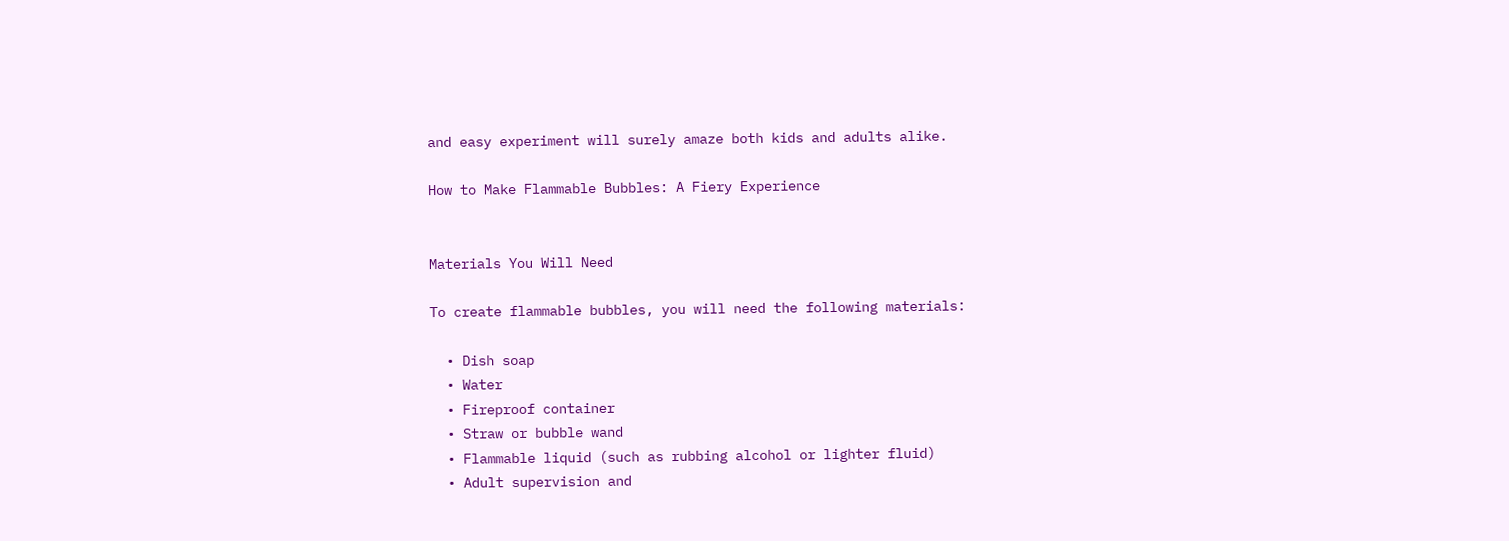and easy experiment will surely amaze both kids and adults alike.

How to Make Flammable Bubbles: A Fiery Experience


Materials You Will Need

To create flammable bubbles, you will need the following materials:

  • Dish soap
  • Water
  • Fireproof container
  • Straw or bubble wand
  • Flammable liquid (such as rubbing alcohol or lighter fluid)
  • Adult supervision and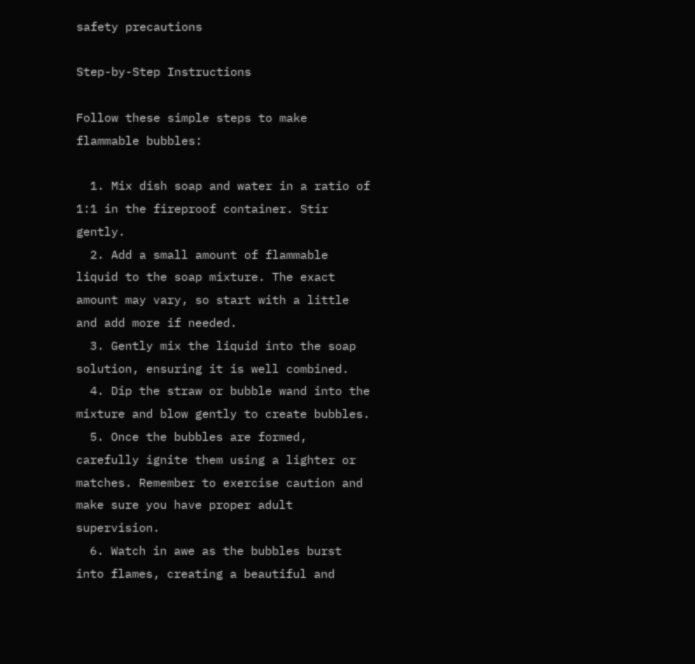safety precautions

Step-by-Step Instructions

Follow these simple steps to make flammable bubbles:

  1. Mix dish soap and water in a ratio of 1:1 in the fireproof container. Stir gently.
  2. Add a small amount of flammable liquid to the soap mixture. The exact amount may vary, so start with a little and add more if needed.
  3. Gently mix the liquid into the soap solution, ensuring it is well combined.
  4. Dip the straw or bubble wand into the mixture and blow gently to create bubbles.
  5. Once the bubbles are formed, carefully ignite them using a lighter or matches. Remember to exercise caution and make sure you have proper adult supervision.
  6. Watch in awe as the bubbles burst into flames, creating a beautiful and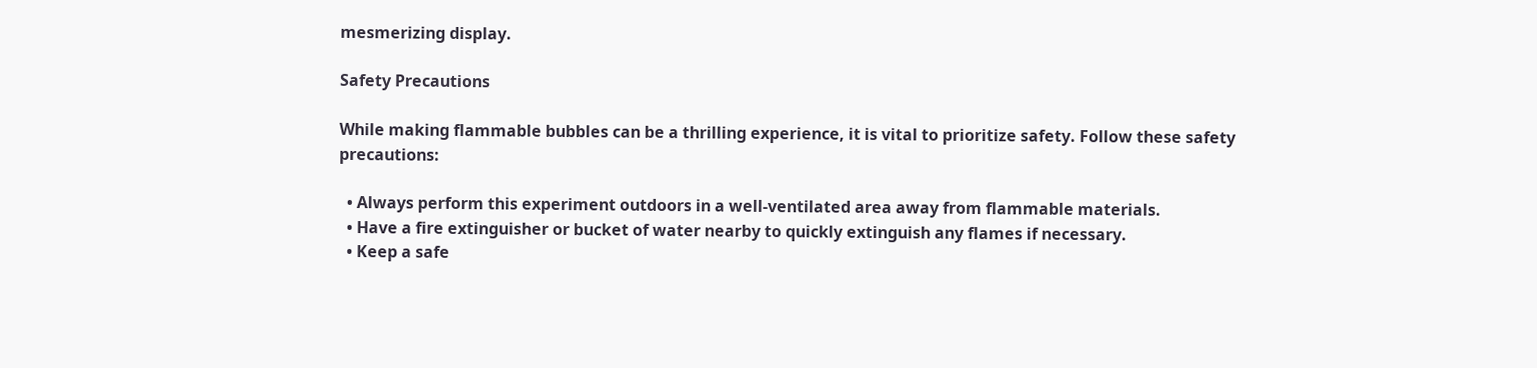mesmerizing display.

Safety Precautions

While making flammable bubbles can be a thrilling experience, it is vital to prioritize safety. Follow these safety precautions:

  • Always perform this experiment outdoors in a well-ventilated area away from flammable materials.
  • Have a fire extinguisher or bucket of water nearby to quickly extinguish any flames if necessary.
  • Keep a safe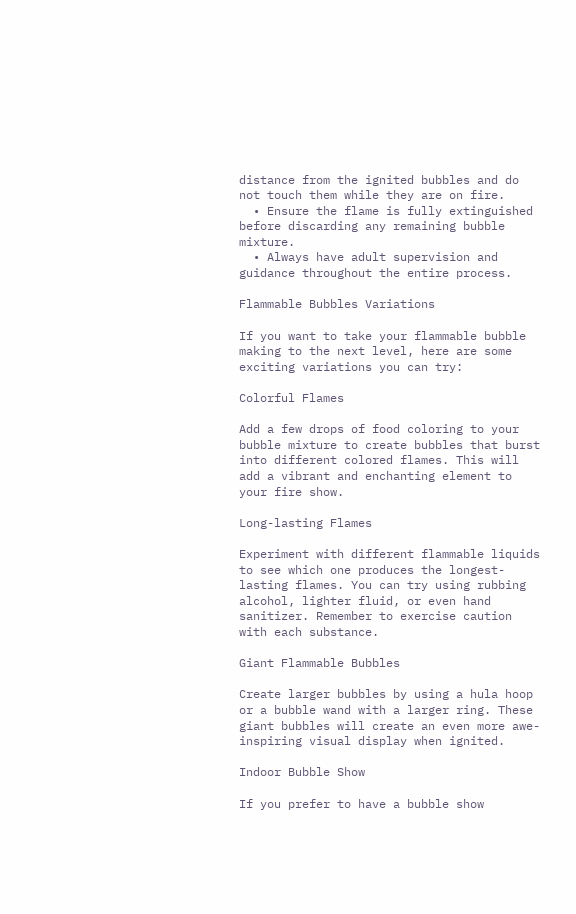distance from the ignited bubbles and do not touch them while they are on fire.
  • Ensure the flame is fully extinguished before discarding any remaining bubble mixture.
  • Always have adult supervision and guidance throughout the entire process.

Flammable Bubbles Variations

If you want to take your flammable bubble making to the next level, here are some exciting variations you can try:

Colorful Flames

Add a few drops of food coloring to your bubble mixture to create bubbles that burst into different colored flames. This will add a vibrant and enchanting element to your fire show.

Long-lasting Flames

Experiment with different flammable liquids to see which one produces the longest-lasting flames. You can try using rubbing alcohol, lighter fluid, or even hand sanitizer. Remember to exercise caution with each substance.

Giant Flammable Bubbles

Create larger bubbles by using a hula hoop or a bubble wand with a larger ring. These giant bubbles will create an even more awe-inspiring visual display when ignited.

Indoor Bubble Show

If you prefer to have a bubble show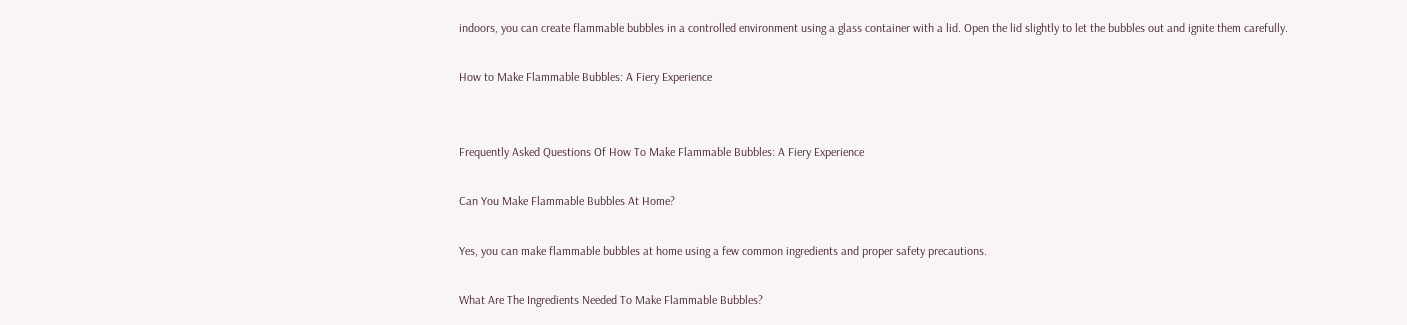indoors, you can create flammable bubbles in a controlled environment using a glass container with a lid. Open the lid slightly to let the bubbles out and ignite them carefully.

How to Make Flammable Bubbles: A Fiery Experience


Frequently Asked Questions Of How To Make Flammable Bubbles: A Fiery Experience

Can You Make Flammable Bubbles At Home?

Yes, you can make flammable bubbles at home using a few common ingredients and proper safety precautions.

What Are The Ingredients Needed To Make Flammable Bubbles?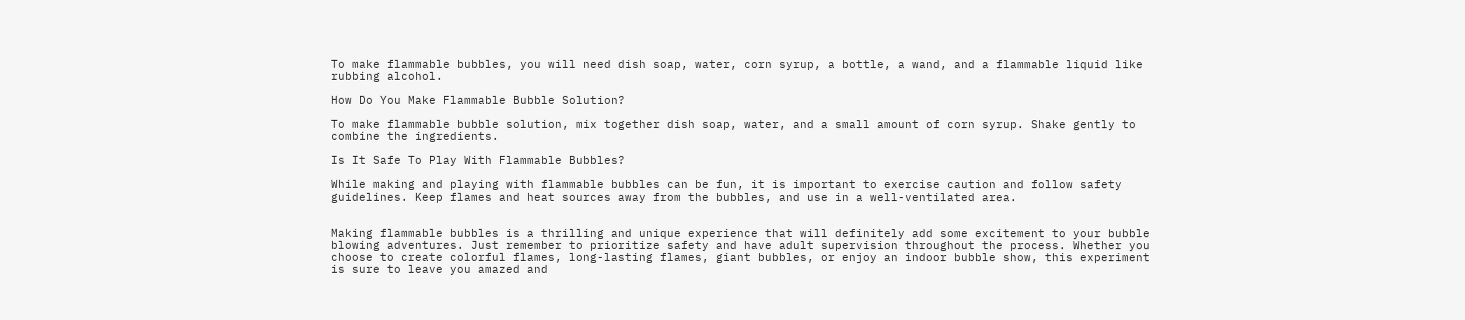To make flammable bubbles, you will need dish soap, water, corn syrup, a bottle, a wand, and a flammable liquid like rubbing alcohol.

How Do You Make Flammable Bubble Solution?

To make flammable bubble solution, mix together dish soap, water, and a small amount of corn syrup. Shake gently to combine the ingredients.

Is It Safe To Play With Flammable Bubbles?

While making and playing with flammable bubbles can be fun, it is important to exercise caution and follow safety guidelines. Keep flames and heat sources away from the bubbles, and use in a well-ventilated area.


Making flammable bubbles is a thrilling and unique experience that will definitely add some excitement to your bubble blowing adventures. Just remember to prioritize safety and have adult supervision throughout the process. Whether you choose to create colorful flames, long-lasting flames, giant bubbles, or enjoy an indoor bubble show, this experiment is sure to leave you amazed and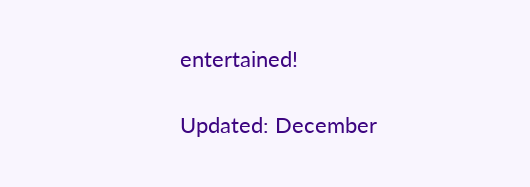entertained!

Updated: December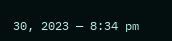30, 2023 — 8:34 pm